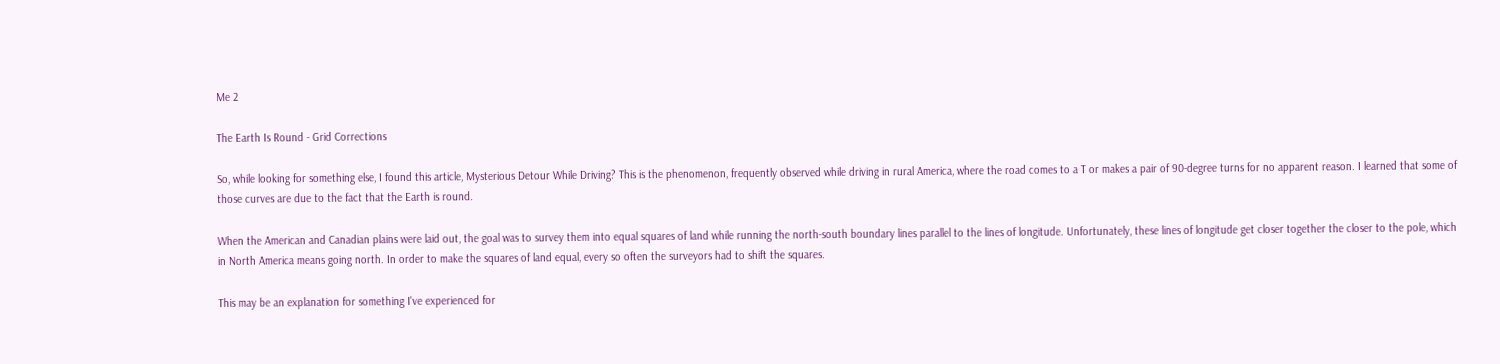Me 2

The Earth Is Round - Grid Corrections

So, while looking for something else, I found this article, Mysterious Detour While Driving? This is the phenomenon, frequently observed while driving in rural America, where the road comes to a T or makes a pair of 90-degree turns for no apparent reason. I learned that some of those curves are due to the fact that the Earth is round.

When the American and Canadian plains were laid out, the goal was to survey them into equal squares of land while running the north-south boundary lines parallel to the lines of longitude. Unfortunately, these lines of longitude get closer together the closer to the pole, which in North America means going north. In order to make the squares of land equal, every so often the surveyors had to shift the squares.

This may be an explanation for something I've experienced for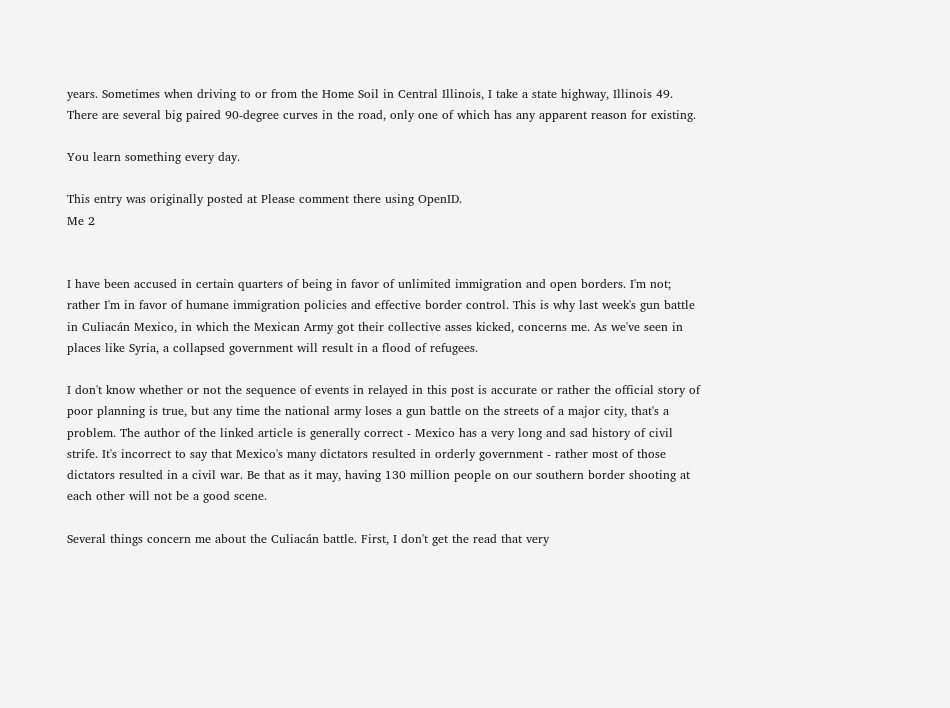years. Sometimes when driving to or from the Home Soil in Central Illinois, I take a state highway, Illinois 49. There are several big paired 90-degree curves in the road, only one of which has any apparent reason for existing.

You learn something every day.

This entry was originally posted at Please comment there using OpenID.
Me 2


I have been accused in certain quarters of being in favor of unlimited immigration and open borders. I'm not; rather I'm in favor of humane immigration policies and effective border control. This is why last week's gun battle in Culiacán Mexico, in which the Mexican Army got their collective asses kicked, concerns me. As we've seen in places like Syria, a collapsed government will result in a flood of refugees.

I don't know whether or not the sequence of events in relayed in this post is accurate or rather the official story of poor planning is true, but any time the national army loses a gun battle on the streets of a major city, that's a problem. The author of the linked article is generally correct - Mexico has a very long and sad history of civil strife. It's incorrect to say that Mexico's many dictators resulted in orderly government - rather most of those dictators resulted in a civil war. Be that as it may, having 130 million people on our southern border shooting at each other will not be a good scene.

Several things concern me about the Culiacán battle. First, I don't get the read that very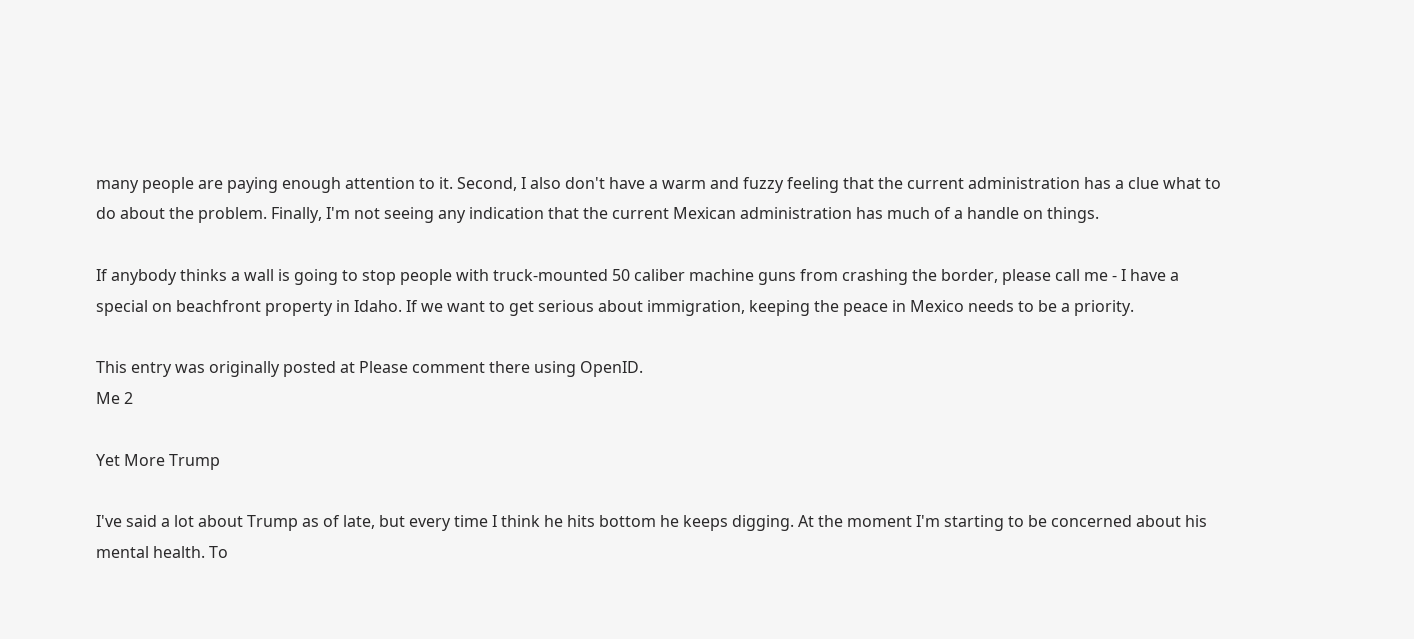many people are paying enough attention to it. Second, I also don't have a warm and fuzzy feeling that the current administration has a clue what to do about the problem. Finally, I'm not seeing any indication that the current Mexican administration has much of a handle on things.

If anybody thinks a wall is going to stop people with truck-mounted 50 caliber machine guns from crashing the border, please call me - I have a special on beachfront property in Idaho. If we want to get serious about immigration, keeping the peace in Mexico needs to be a priority.

This entry was originally posted at Please comment there using OpenID.
Me 2

Yet More Trump

I've said a lot about Trump as of late, but every time I think he hits bottom he keeps digging. At the moment I'm starting to be concerned about his mental health. To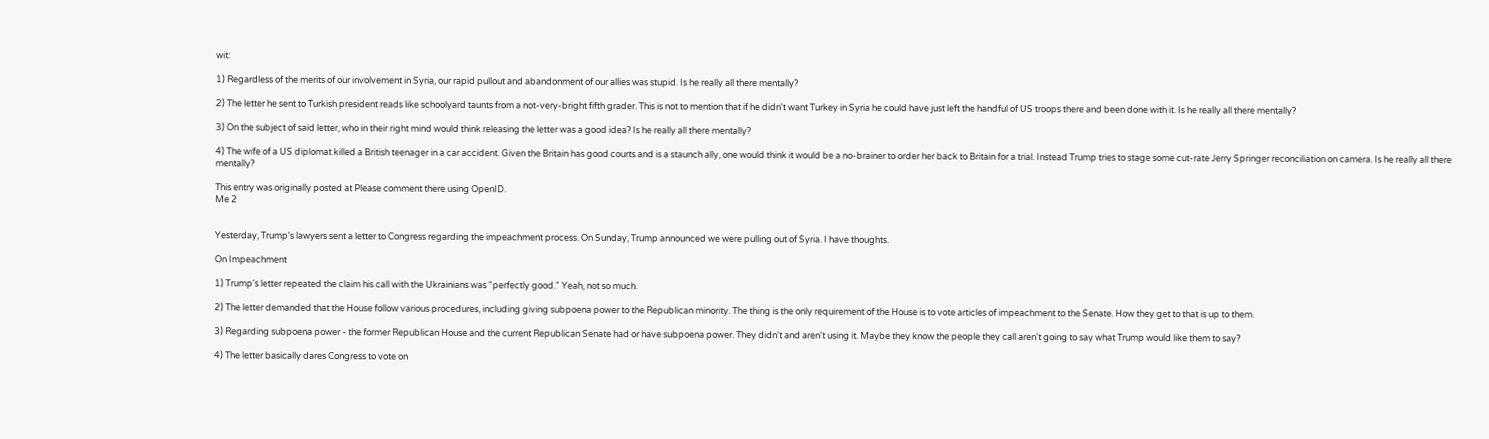wit:

1) Regardless of the merits of our involvement in Syria, our rapid pullout and abandonment of our allies was stupid. Is he really all there mentally?

2) The letter he sent to Turkish president reads like schoolyard taunts from a not-very-bright fifth grader. This is not to mention that if he didn't want Turkey in Syria he could have just left the handful of US troops there and been done with it. Is he really all there mentally?

3) On the subject of said letter, who in their right mind would think releasing the letter was a good idea? Is he really all there mentally?

4) The wife of a US diplomat killed a British teenager in a car accident. Given the Britain has good courts and is a staunch ally, one would think it would be a no-brainer to order her back to Britain for a trial. Instead Trump tries to stage some cut-rate Jerry Springer reconciliation on camera. Is he really all there mentally?

This entry was originally posted at Please comment there using OpenID.
Me 2


Yesterday, Trump's lawyers sent a letter to Congress regarding the impeachment process. On Sunday, Trump announced we were pulling out of Syria. I have thoughts.

On Impeachment

1) Trump's letter repeated the claim his call with the Ukrainians was "perfectly good." Yeah, not so much.

2) The letter demanded that the House follow various procedures, including giving subpoena power to the Republican minority. The thing is the only requirement of the House is to vote articles of impeachment to the Senate. How they get to that is up to them.

3) Regarding subpoena power - the former Republican House and the current Republican Senate had or have subpoena power. They didn't and aren't using it. Maybe they know the people they call aren't going to say what Trump would like them to say?

4) The letter basically dares Congress to vote on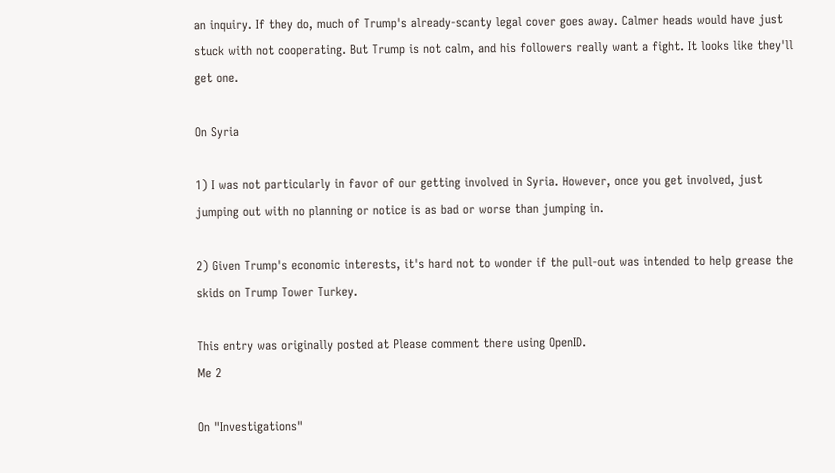an inquiry. If they do, much of Trump's already-scanty legal cover goes away. Calmer heads would have just stuck with not cooperating. But Trump is not calm, and his followers really want a fight. It looks like they'll get one.

On Syria

1) I was not particularly in favor of our getting involved in Syria. However, once you get involved, just jumping out with no planning or notice is as bad or worse than jumping in.

2) Given Trump's economic interests, it's hard not to wonder if the pull-out was intended to help grease the skids on Trump Tower Turkey.

This entry was originally posted at Please comment there using OpenID.
Me 2

On "Investigations"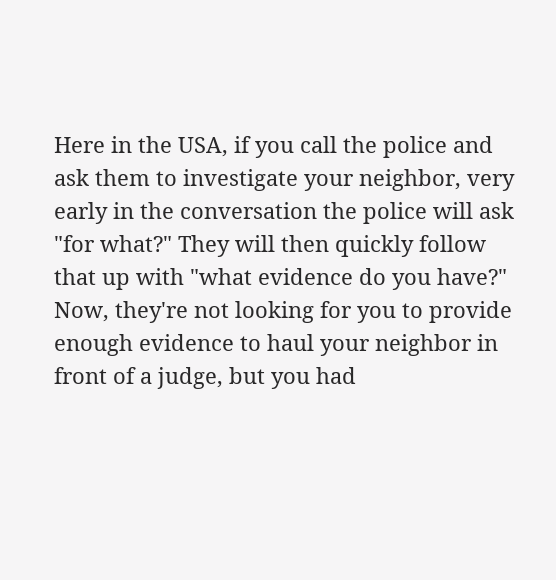Here in the USA, if you call the police and ask them to investigate your neighbor, very early in the conversation the police will ask "for what?" They will then quickly follow that up with "what evidence do you have?" Now, they're not looking for you to provide enough evidence to haul your neighbor in front of a judge, but you had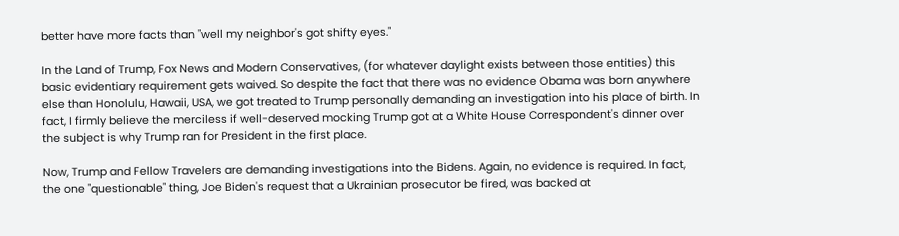better have more facts than "well my neighbor's got shifty eyes."

In the Land of Trump, Fox News and Modern Conservatives, (for whatever daylight exists between those entities) this basic evidentiary requirement gets waived. So despite the fact that there was no evidence Obama was born anywhere else than Honolulu, Hawaii, USA, we got treated to Trump personally demanding an investigation into his place of birth. In fact, I firmly believe the merciless if well-deserved mocking Trump got at a White House Correspondent's dinner over the subject is why Trump ran for President in the first place.

Now, Trump and Fellow Travelers are demanding investigations into the Bidens. Again, no evidence is required. In fact, the one "questionable" thing, Joe Biden's request that a Ukrainian prosecutor be fired, was backed at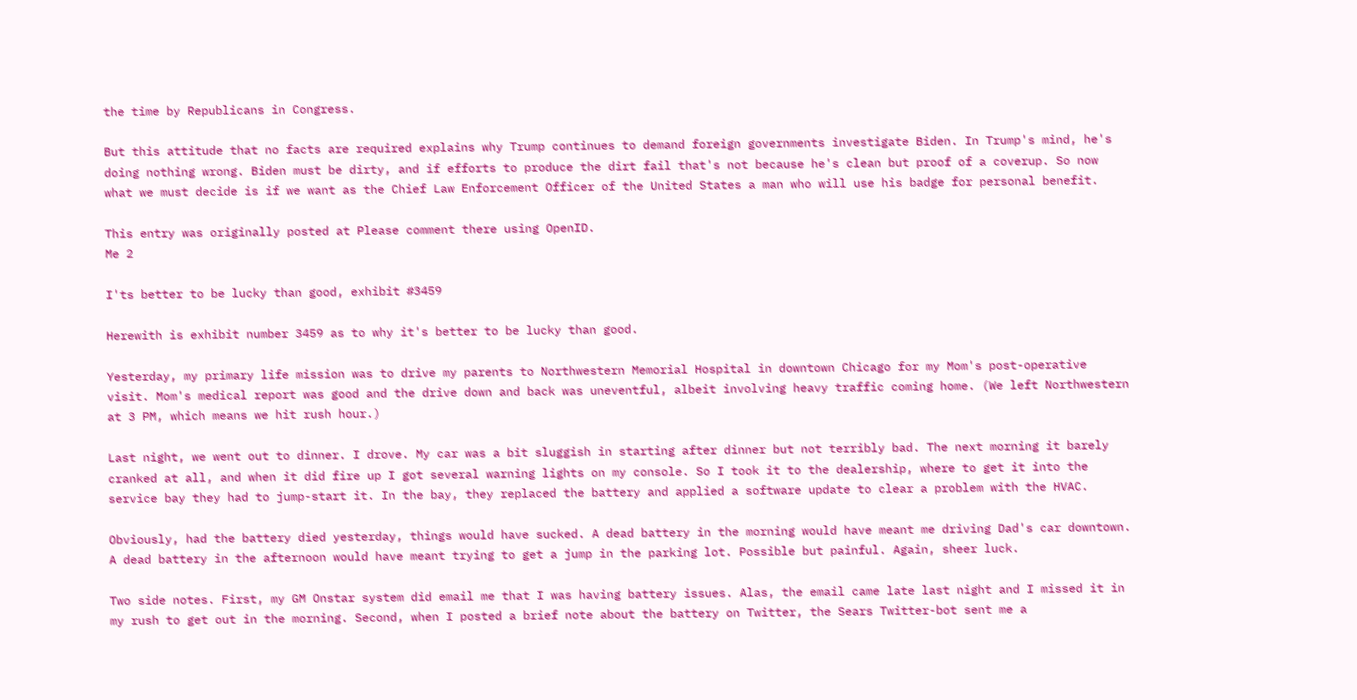the time by Republicans in Congress.

But this attitude that no facts are required explains why Trump continues to demand foreign governments investigate Biden. In Trump's mind, he's doing nothing wrong. Biden must be dirty, and if efforts to produce the dirt fail that's not because he's clean but proof of a coverup. So now what we must decide is if we want as the Chief Law Enforcement Officer of the United States a man who will use his badge for personal benefit.

This entry was originally posted at Please comment there using OpenID.
Me 2

I'ts better to be lucky than good, exhibit #3459

Herewith is exhibit number 3459 as to why it's better to be lucky than good.

Yesterday, my primary life mission was to drive my parents to Northwestern Memorial Hospital in downtown Chicago for my Mom's post-operative visit. Mom's medical report was good and the drive down and back was uneventful, albeit involving heavy traffic coming home. (We left Northwestern at 3 PM, which means we hit rush hour.)

Last night, we went out to dinner. I drove. My car was a bit sluggish in starting after dinner but not terribly bad. The next morning it barely cranked at all, and when it did fire up I got several warning lights on my console. So I took it to the dealership, where to get it into the service bay they had to jump-start it. In the bay, they replaced the battery and applied a software update to clear a problem with the HVAC.

Obviously, had the battery died yesterday, things would have sucked. A dead battery in the morning would have meant me driving Dad's car downtown. A dead battery in the afternoon would have meant trying to get a jump in the parking lot. Possible but painful. Again, sheer luck.

Two side notes. First, my GM Onstar system did email me that I was having battery issues. Alas, the email came late last night and I missed it in my rush to get out in the morning. Second, when I posted a brief note about the battery on Twitter, the Sears Twitter-bot sent me a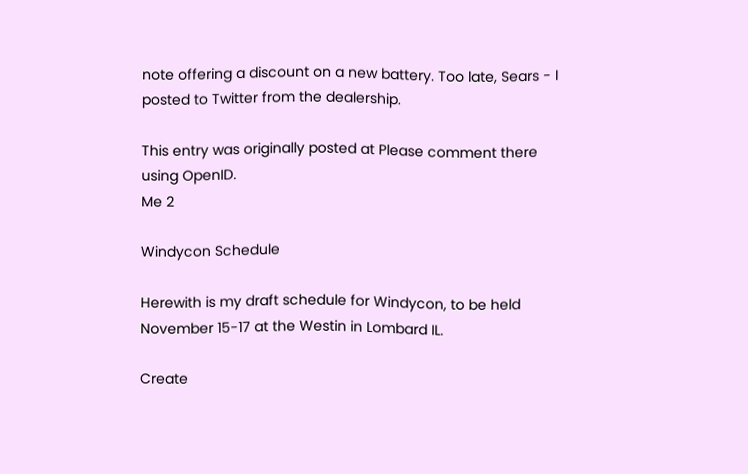note offering a discount on a new battery. Too late, Sears - I posted to Twitter from the dealership.

This entry was originally posted at Please comment there using OpenID.
Me 2

Windycon Schedule

Herewith is my draft schedule for Windycon, to be held November 15-17 at the Westin in Lombard IL.

Create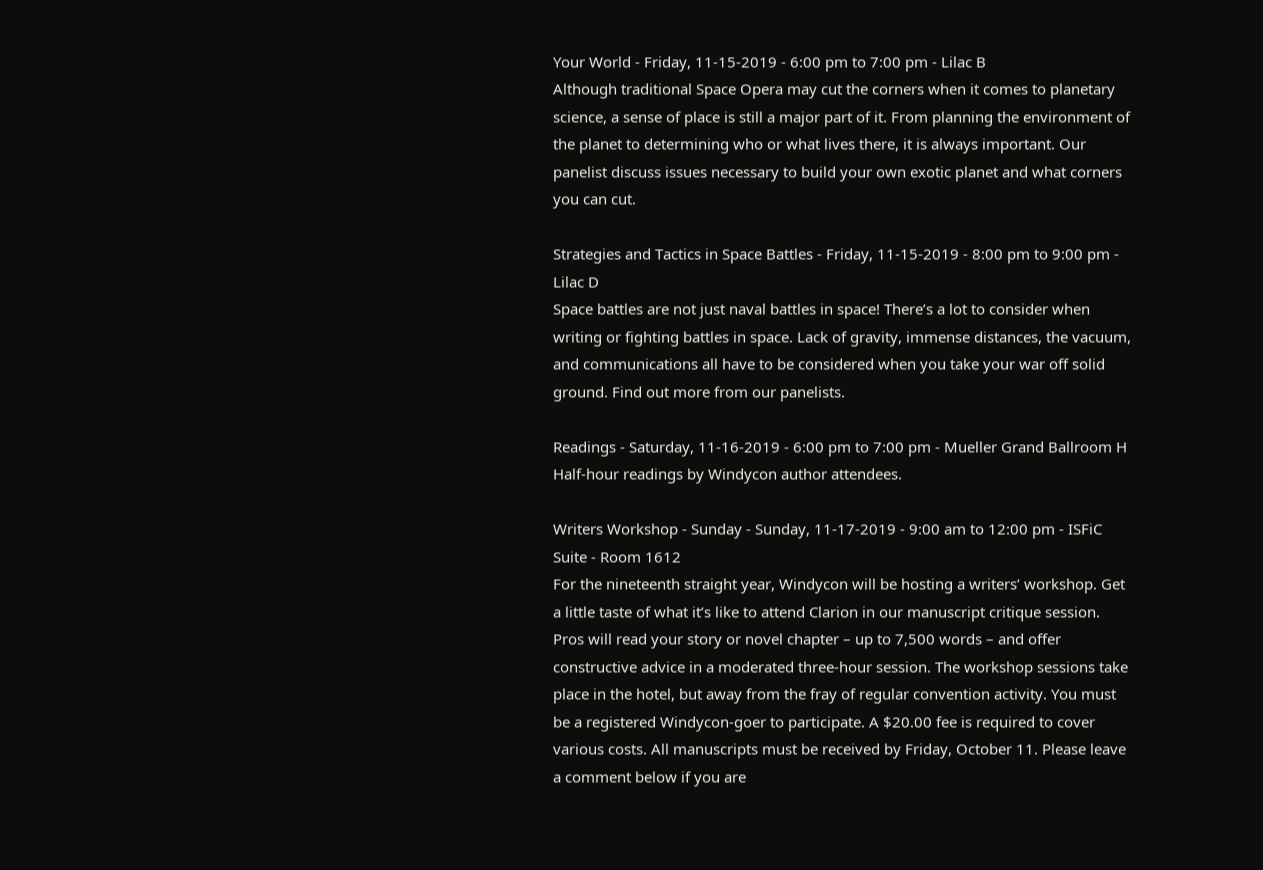Your World - Friday, 11-15-2019 - 6:00 pm to 7:00 pm - Lilac B
Although traditional Space Opera may cut the corners when it comes to planetary science, a sense of place is still a major part of it. From planning the environment of the planet to determining who or what lives there, it is always important. Our panelist discuss issues necessary to build your own exotic planet and what corners you can cut.

Strategies and Tactics in Space Battles - Friday, 11-15-2019 - 8:00 pm to 9:00 pm - Lilac D
Space battles are not just naval battles in space! There’s a lot to consider when writing or fighting battles in space. Lack of gravity, immense distances, the vacuum, and communications all have to be considered when you take your war off solid ground. Find out more from our panelists.

Readings - Saturday, 11-16-2019 - 6:00 pm to 7:00 pm - Mueller Grand Ballroom H
Half-hour readings by Windycon author attendees.

Writers Workshop - Sunday - Sunday, 11-17-2019 - 9:00 am to 12:00 pm - ISFiC Suite - Room 1612
For the nineteenth straight year, Windycon will be hosting a writers’ workshop. Get a little taste of what it’s like to attend Clarion in our manuscript critique session. Pros will read your story or novel chapter – up to 7,500 words – and offer constructive advice in a moderated three-hour session. The workshop sessions take place in the hotel, but away from the fray of regular convention activity. You must be a registered Windycon-goer to participate. A $20.00 fee is required to cover various costs. All manuscripts must be received by Friday, October 11. Please leave a comment below if you are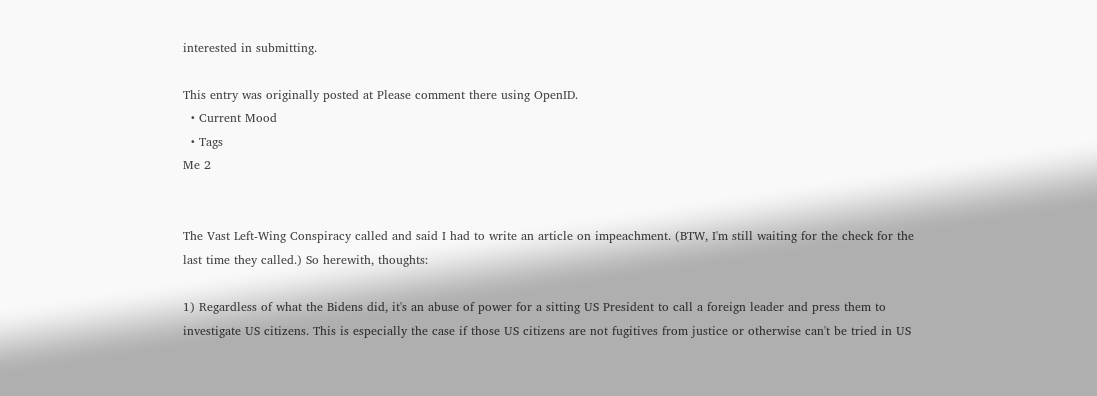interested in submitting.

This entry was originally posted at Please comment there using OpenID.
  • Current Mood
  • Tags
Me 2


The Vast Left-Wing Conspiracy called and said I had to write an article on impeachment. (BTW, I'm still waiting for the check for the last time they called.) So herewith, thoughts:

1) Regardless of what the Bidens did, it's an abuse of power for a sitting US President to call a foreign leader and press them to investigate US citizens. This is especially the case if those US citizens are not fugitives from justice or otherwise can't be tried in US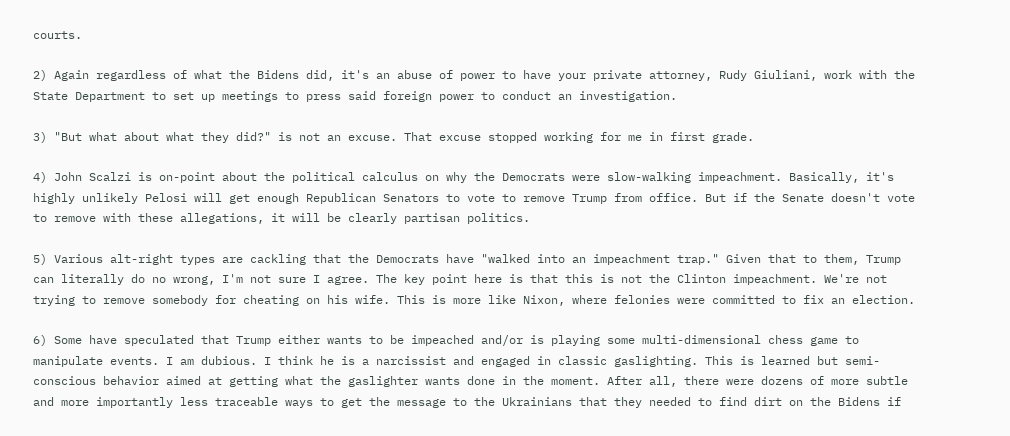courts.

2) Again regardless of what the Bidens did, it's an abuse of power to have your private attorney, Rudy Giuliani, work with the State Department to set up meetings to press said foreign power to conduct an investigation.

3) "But what about what they did?" is not an excuse. That excuse stopped working for me in first grade.

4) John Scalzi is on-point about the political calculus on why the Democrats were slow-walking impeachment. Basically, it's highly unlikely Pelosi will get enough Republican Senators to vote to remove Trump from office. But if the Senate doesn't vote to remove with these allegations, it will be clearly partisan politics.

5) Various alt-right types are cackling that the Democrats have "walked into an impeachment trap." Given that to them, Trump can literally do no wrong, I'm not sure I agree. The key point here is that this is not the Clinton impeachment. We're not trying to remove somebody for cheating on his wife. This is more like Nixon, where felonies were committed to fix an election.

6) Some have speculated that Trump either wants to be impeached and/or is playing some multi-dimensional chess game to manipulate events. I am dubious. I think he is a narcissist and engaged in classic gaslighting. This is learned but semi-conscious behavior aimed at getting what the gaslighter wants done in the moment. After all, there were dozens of more subtle and more importantly less traceable ways to get the message to the Ukrainians that they needed to find dirt on the Bidens if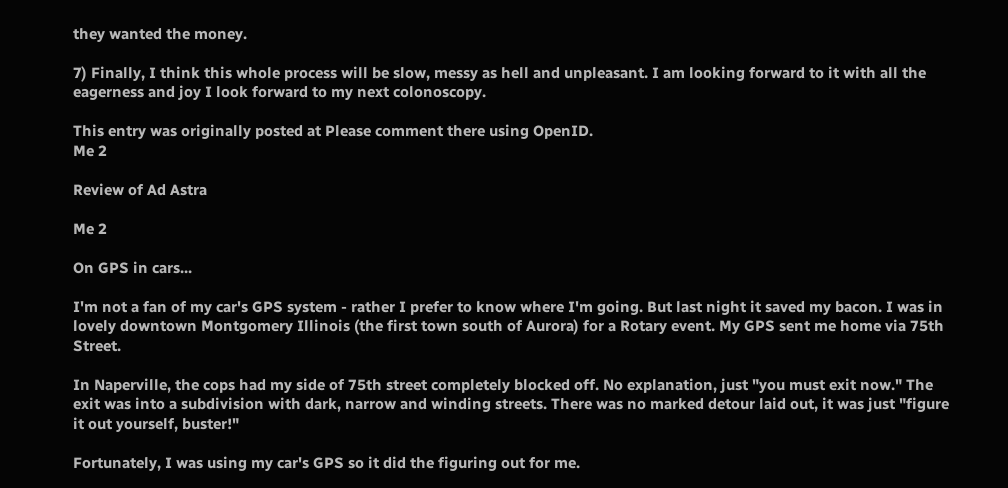they wanted the money.

7) Finally, I think this whole process will be slow, messy as hell and unpleasant. I am looking forward to it with all the eagerness and joy I look forward to my next colonoscopy.

This entry was originally posted at Please comment there using OpenID.
Me 2

Review of Ad Astra

Me 2

On GPS in cars...

I'm not a fan of my car's GPS system - rather I prefer to know where I'm going. But last night it saved my bacon. I was in lovely downtown Montgomery Illinois (the first town south of Aurora) for a Rotary event. My GPS sent me home via 75th Street.

In Naperville, the cops had my side of 75th street completely blocked off. No explanation, just "you must exit now." The exit was into a subdivision with dark, narrow and winding streets. There was no marked detour laid out, it was just "figure it out yourself, buster!"

Fortunately, I was using my car's GPS so it did the figuring out for me.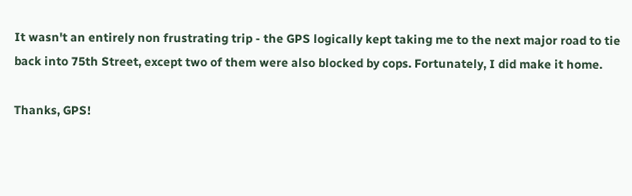It wasn't an entirely non frustrating trip - the GPS logically kept taking me to the next major road to tie back into 75th Street, except two of them were also blocked by cops. Fortunately, I did make it home.

Thanks, GPS!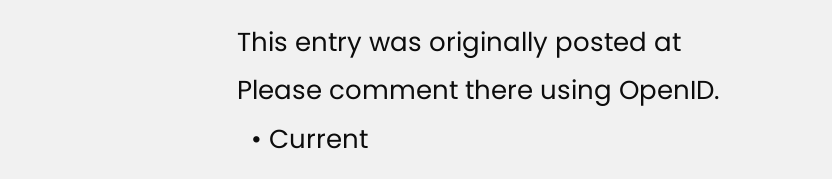This entry was originally posted at Please comment there using OpenID.
  • Current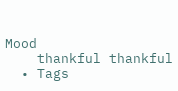Mood
    thankful thankful
  • Tags